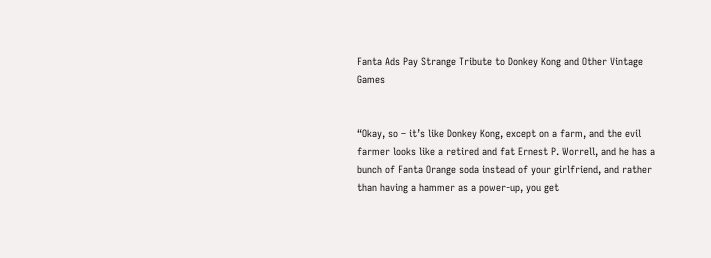Fanta Ads Pay Strange Tribute to Donkey Kong and Other Vintage Games


“Okay, so – it’s like Donkey Kong, except on a farm, and the evil farmer looks like a retired and fat Ernest P. Worrell, and he has a bunch of Fanta Orange soda instead of your girlfriend, and rather than having a hammer as a power-up, you get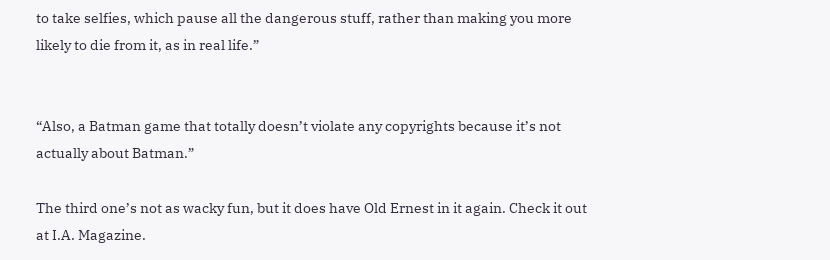to take selfies, which pause all the dangerous stuff, rather than making you more likely to die from it, as in real life.”


“Also, a Batman game that totally doesn’t violate any copyrights because it’s not actually about Batman.”

The third one’s not as wacky fun, but it does have Old Ernest in it again. Check it out at I.A. Magazine.